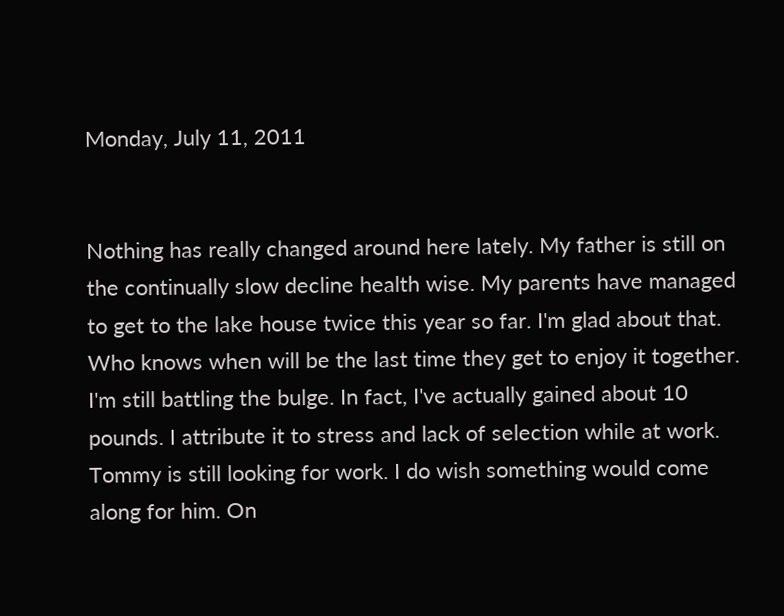Monday, July 11, 2011


Nothing has really changed around here lately. My father is still on the continually slow decline health wise. My parents have managed to get to the lake house twice this year so far. I'm glad about that. Who knows when will be the last time they get to enjoy it together. I'm still battling the bulge. In fact, I've actually gained about 10 pounds. I attribute it to stress and lack of selection while at work. Tommy is still looking for work. I do wish something would come along for him. On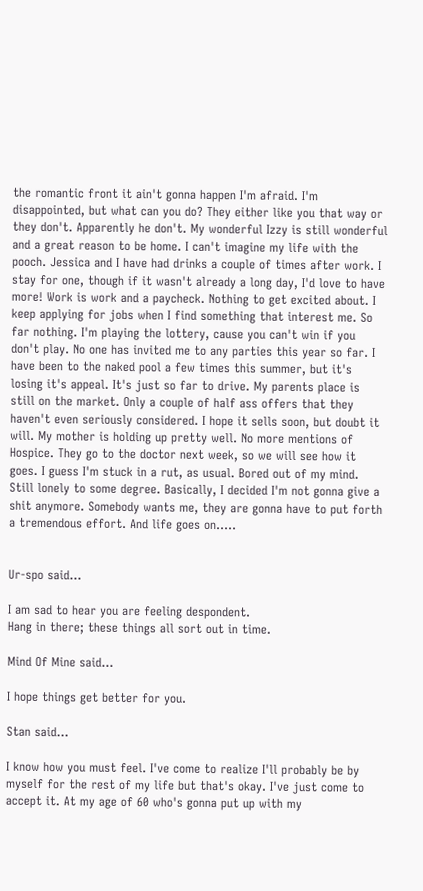the romantic front it ain't gonna happen I'm afraid. I'm disappointed, but what can you do? They either like you that way or they don't. Apparently he don't. My wonderful Izzy is still wonderful and a great reason to be home. I can't imagine my life with the pooch. Jessica and I have had drinks a couple of times after work. I stay for one, though if it wasn't already a long day, I'd love to have more! Work is work and a paycheck. Nothing to get excited about. I keep applying for jobs when I find something that interest me. So far nothing. I'm playing the lottery, cause you can't win if you don't play. No one has invited me to any parties this year so far. I have been to the naked pool a few times this summer, but it's losing it's appeal. It's just so far to drive. My parents place is still on the market. Only a couple of half ass offers that they haven't even seriously considered. I hope it sells soon, but doubt it will. My mother is holding up pretty well. No more mentions of Hospice. They go to the doctor next week, so we will see how it goes. I guess I'm stuck in a rut, as usual. Bored out of my mind. Still lonely to some degree. Basically, I decided I'm not gonna give a shit anymore. Somebody wants me, they are gonna have to put forth a tremendous effort. And life goes on.....


Ur-spo said...

I am sad to hear you are feeling despondent.
Hang in there; these things all sort out in time.

Mind Of Mine said...

I hope things get better for you.

Stan said...

I know how you must feel. I've come to realize I'll probably be by myself for the rest of my life but that's okay. I've just come to accept it. At my age of 60 who's gonna put up with my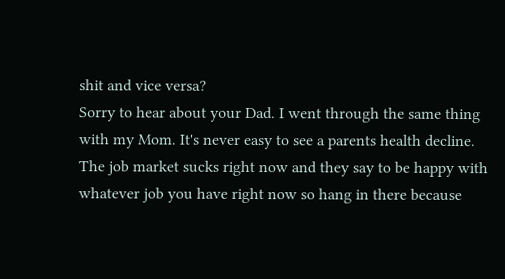shit and vice versa?
Sorry to hear about your Dad. I went through the same thing with my Mom. It's never easy to see a parents health decline.
The job market sucks right now and they say to be happy with whatever job you have right now so hang in there because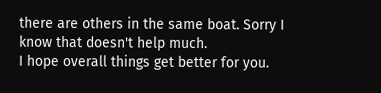there are others in the same boat. Sorry I know that doesn't help much.
I hope overall things get better for you.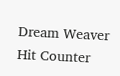Dream Weaver Hit Counter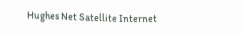Hughes Net Satellite Internet